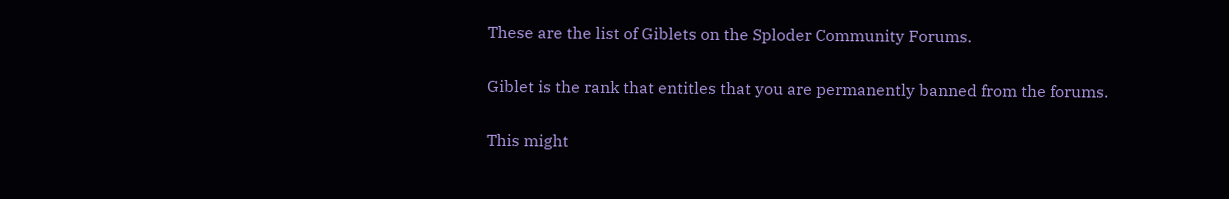These are the list of Giblets on the Sploder Community Forums.

Giblet is the rank that entitles that you are permanently banned from the forums.

This might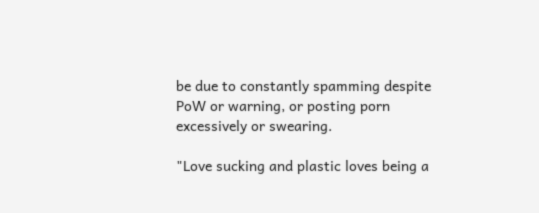be due to constantly spamming despite PoW or warning, or posting porn excessively or swearing.

"Love sucking and plastic loves being a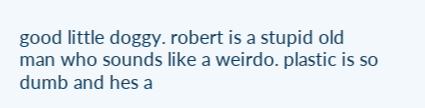good little doggy. robert is a stupid old man who sounds like a weirdo. plastic is so dumb and hes a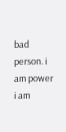bad person. i am power i am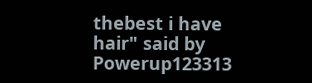thebest i have hair" said by Powerup123313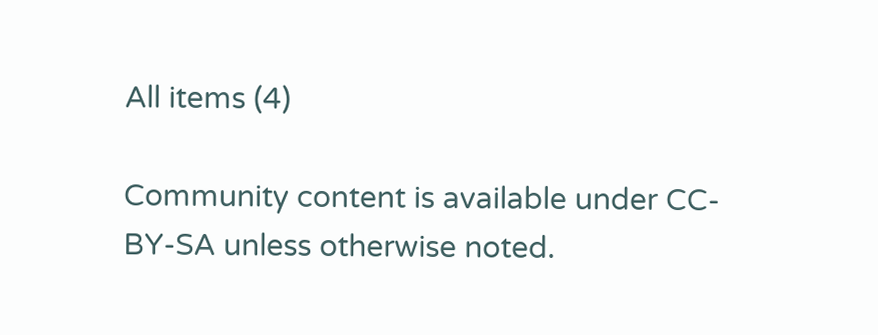All items (4)

Community content is available under CC-BY-SA unless otherwise noted.